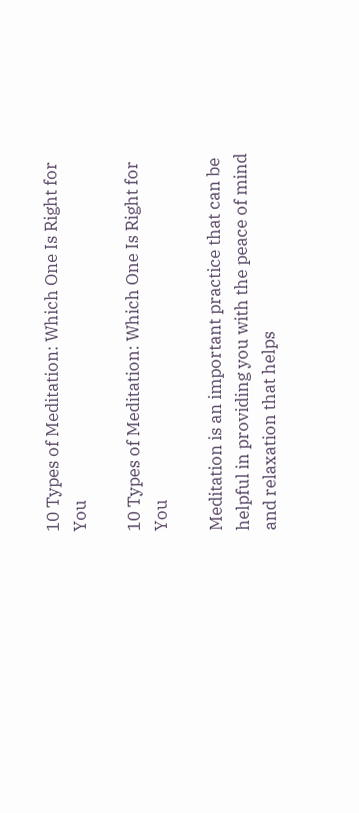10 Types of Meditation: Which One Is Right for You

10 Types of Meditation: Which One Is Right for You

Meditation is an important practice that can be helpful in providing you with the peace of mind and relaxation that helps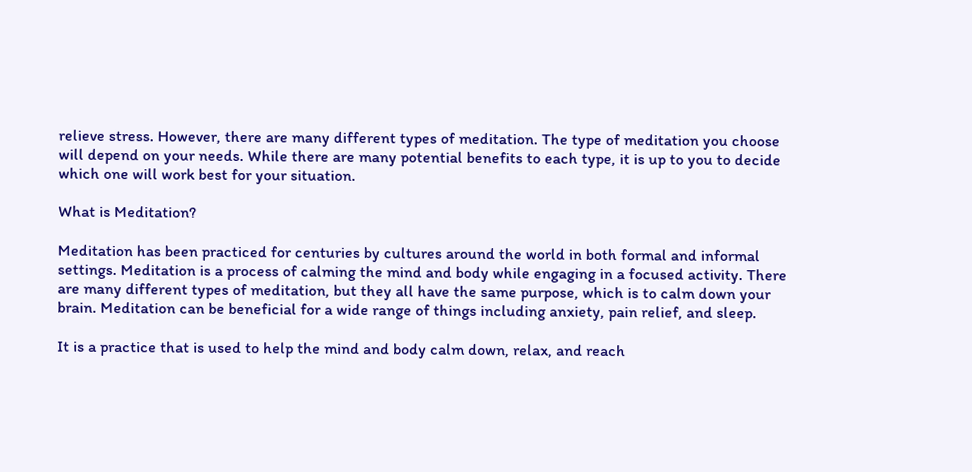relieve stress. However, there are many different types of meditation. The type of meditation you choose will depend on your needs. While there are many potential benefits to each type, it is up to you to decide which one will work best for your situation.

What is Meditation?

Meditation has been practiced for centuries by cultures around the world in both formal and informal settings. Meditation is a process of calming the mind and body while engaging in a focused activity. There are many different types of meditation, but they all have the same purpose, which is to calm down your brain. Meditation can be beneficial for a wide range of things including anxiety, pain relief, and sleep.

It is a practice that is used to help the mind and body calm down, relax, and reach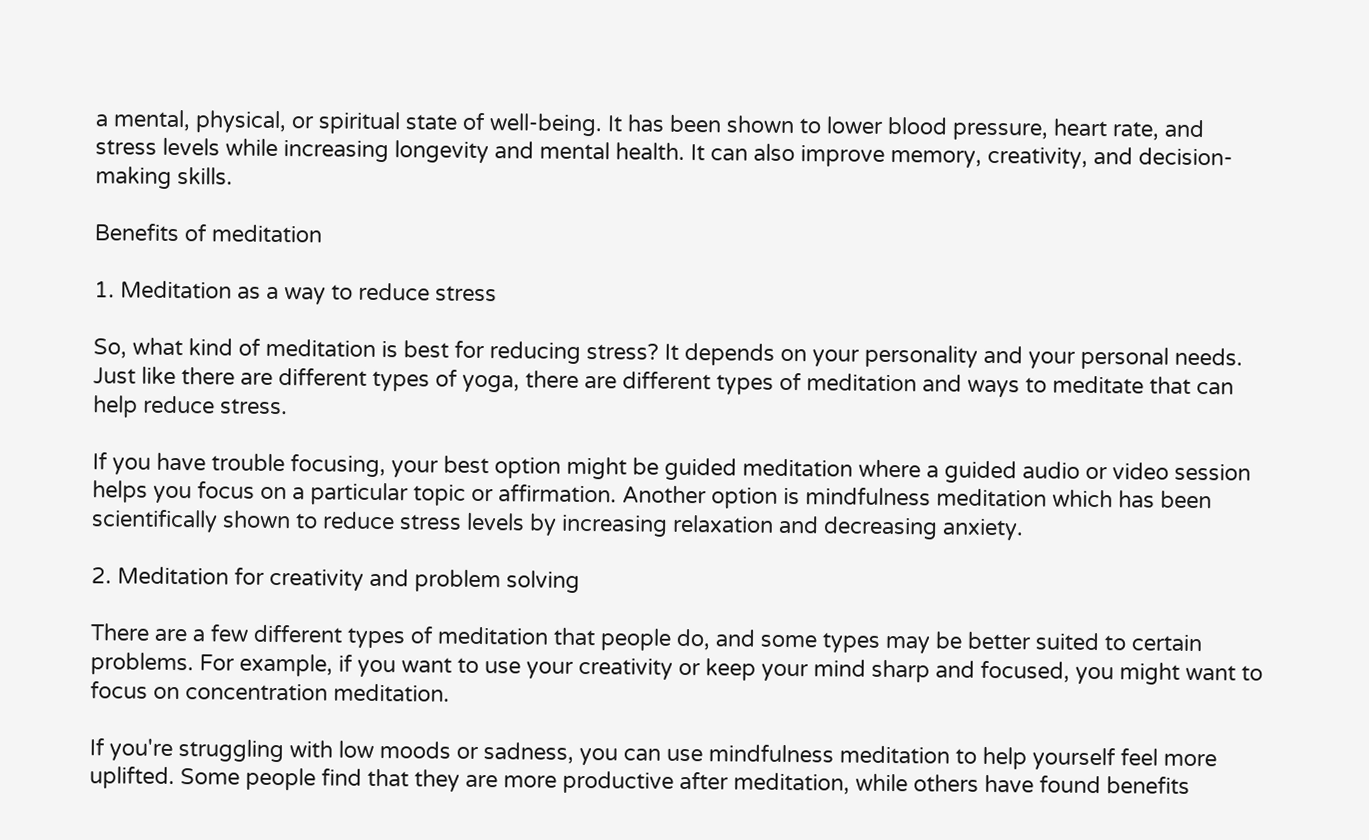a mental, physical, or spiritual state of well-being. It has been shown to lower blood pressure, heart rate, and stress levels while increasing longevity and mental health. It can also improve memory, creativity, and decision-making skills.

Benefits of meditation

1. Meditation as a way to reduce stress

So, what kind of meditation is best for reducing stress? It depends on your personality and your personal needs. Just like there are different types of yoga, there are different types of meditation and ways to meditate that can help reduce stress.

If you have trouble focusing, your best option might be guided meditation where a guided audio or video session helps you focus on a particular topic or affirmation. Another option is mindfulness meditation which has been scientifically shown to reduce stress levels by increasing relaxation and decreasing anxiety.

2. Meditation for creativity and problem solving

There are a few different types of meditation that people do, and some types may be better suited to certain problems. For example, if you want to use your creativity or keep your mind sharp and focused, you might want to focus on concentration meditation.

If you're struggling with low moods or sadness, you can use mindfulness meditation to help yourself feel more uplifted. Some people find that they are more productive after meditation, while others have found benefits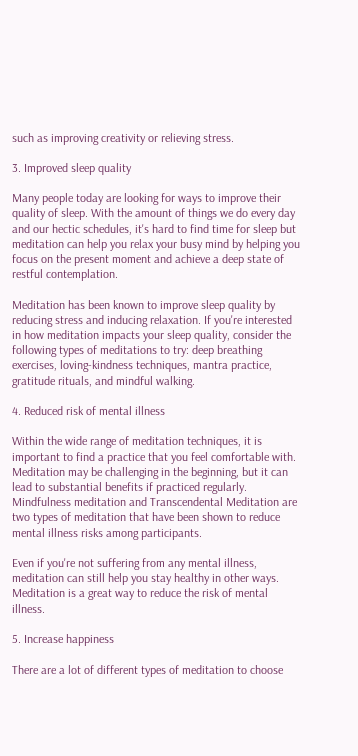such as improving creativity or relieving stress.

3. Improved sleep quality

Many people today are looking for ways to improve their quality of sleep. With the amount of things we do every day and our hectic schedules, it's hard to find time for sleep but meditation can help you relax your busy mind by helping you focus on the present moment and achieve a deep state of restful contemplation.

Meditation has been known to improve sleep quality by reducing stress and inducing relaxation. If you're interested in how meditation impacts your sleep quality, consider the following types of meditations to try: deep breathing exercises, loving-kindness techniques, mantra practice, gratitude rituals, and mindful walking.

4. Reduced risk of mental illness

Within the wide range of meditation techniques, it is important to find a practice that you feel comfortable with. Meditation may be challenging in the beginning, but it can lead to substantial benefits if practiced regularly. Mindfulness meditation and Transcendental Meditation are two types of meditation that have been shown to reduce mental illness risks among participants.

Even if you're not suffering from any mental illness, meditation can still help you stay healthy in other ways. Meditation is a great way to reduce the risk of mental illness.

5. Increase happiness

There are a lot of different types of meditation to choose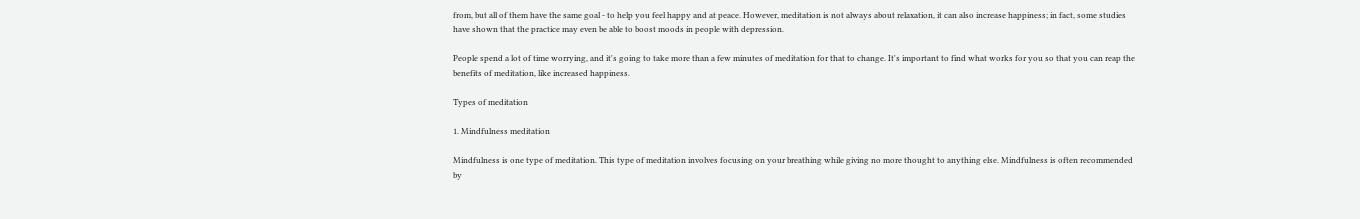from, but all of them have the same goal - to help you feel happy and at peace. However, meditation is not always about relaxation, it can also increase happiness; in fact, some studies have shown that the practice may even be able to boost moods in people with depression.

People spend a lot of time worrying, and it's going to take more than a few minutes of meditation for that to change. It's important to find what works for you so that you can reap the benefits of meditation, like increased happiness.

Types of meditation

1. Mindfulness meditation

Mindfulness is one type of meditation. This type of meditation involves focusing on your breathing while giving no more thought to anything else. Mindfulness is often recommended by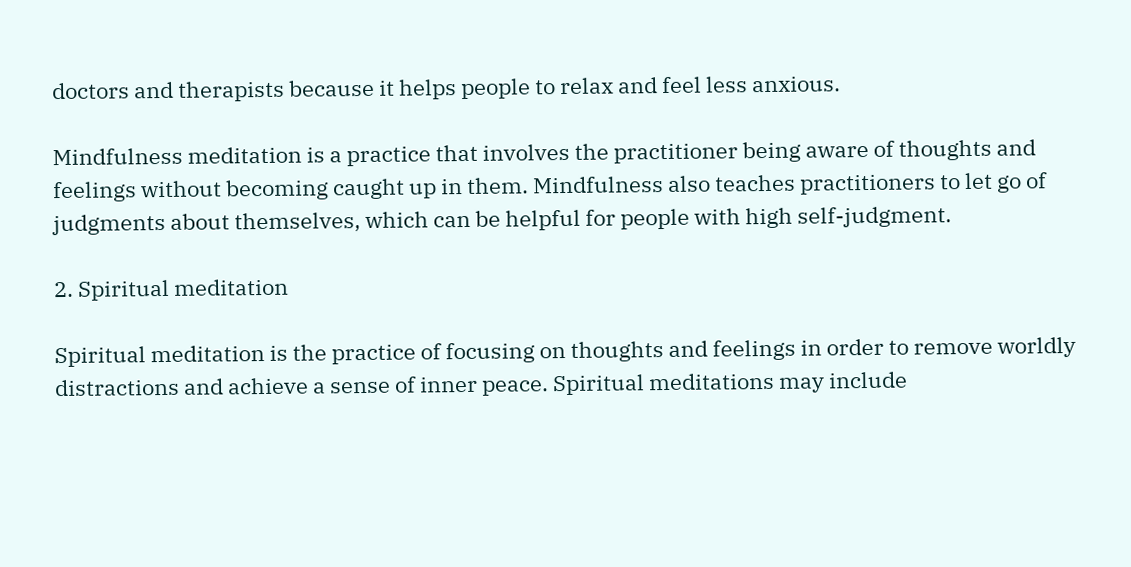doctors and therapists because it helps people to relax and feel less anxious.

Mindfulness meditation is a practice that involves the practitioner being aware of thoughts and feelings without becoming caught up in them. Mindfulness also teaches practitioners to let go of judgments about themselves, which can be helpful for people with high self-judgment.

2. Spiritual meditation

Spiritual meditation is the practice of focusing on thoughts and feelings in order to remove worldly distractions and achieve a sense of inner peace. Spiritual meditations may include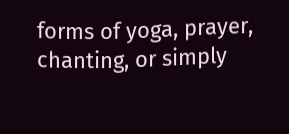forms of yoga, prayer, chanting, or simply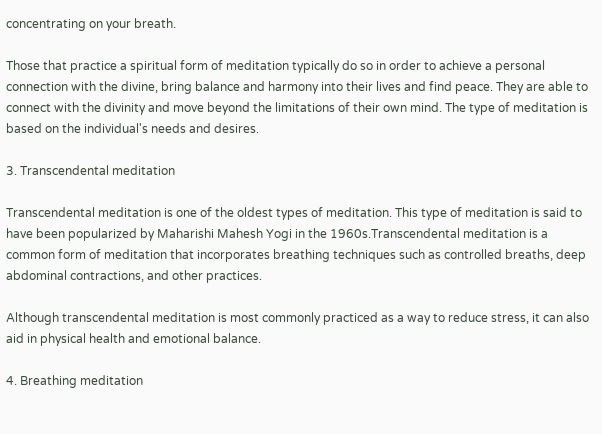concentrating on your breath.

Those that practice a spiritual form of meditation typically do so in order to achieve a personal connection with the divine, bring balance and harmony into their lives and find peace. They are able to connect with the divinity and move beyond the limitations of their own mind. The type of meditation is based on the individual's needs and desires.

3. Transcendental meditation

Transcendental meditation is one of the oldest types of meditation. This type of meditation is said to have been popularized by Maharishi Mahesh Yogi in the 1960s.Transcendental meditation is a common form of meditation that incorporates breathing techniques such as controlled breaths, deep abdominal contractions, and other practices.

Although transcendental meditation is most commonly practiced as a way to reduce stress, it can also aid in physical health and emotional balance.

4. Breathing meditation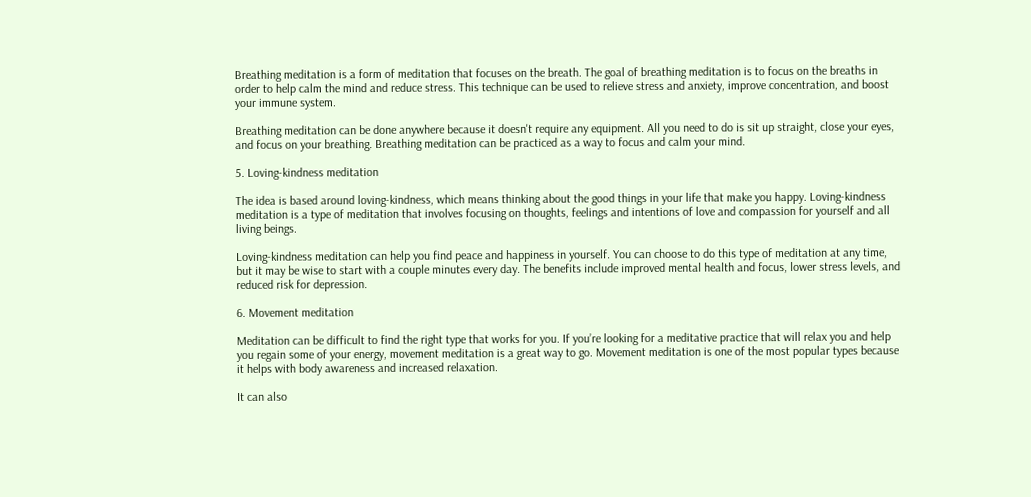Breathing meditation is a form of meditation that focuses on the breath. The goal of breathing meditation is to focus on the breaths in order to help calm the mind and reduce stress. This technique can be used to relieve stress and anxiety, improve concentration, and boost your immune system.

Breathing meditation can be done anywhere because it doesn't require any equipment. All you need to do is sit up straight, close your eyes, and focus on your breathing. Breathing meditation can be practiced as a way to focus and calm your mind.

5. Loving-kindness meditation

The idea is based around loving-kindness, which means thinking about the good things in your life that make you happy. Loving-kindness meditation is a type of meditation that involves focusing on thoughts, feelings and intentions of love and compassion for yourself and all living beings.

Loving-kindness meditation can help you find peace and happiness in yourself. You can choose to do this type of meditation at any time, but it may be wise to start with a couple minutes every day. The benefits include improved mental health and focus, lower stress levels, and reduced risk for depression.

6. Movement meditation

Meditation can be difficult to find the right type that works for you. If you’re looking for a meditative practice that will relax you and help you regain some of your energy, movement meditation is a great way to go. Movement meditation is one of the most popular types because it helps with body awareness and increased relaxation.

It can also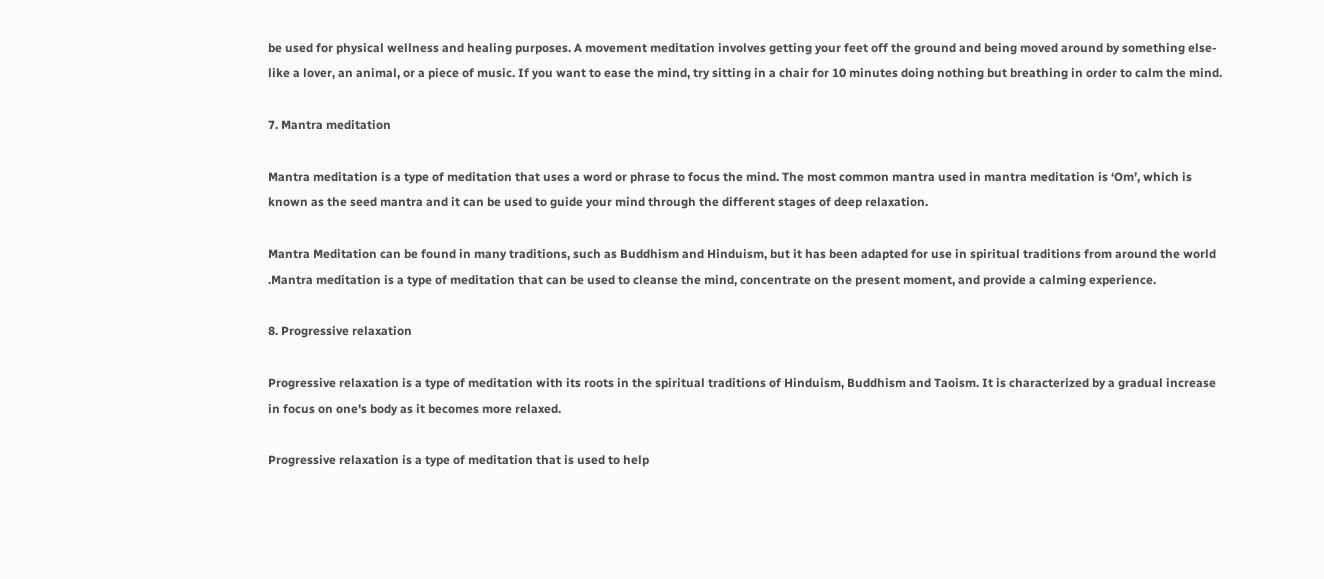be used for physical wellness and healing purposes. A movement meditation involves getting your feet off the ground and being moved around by something else- like a lover, an animal, or a piece of music. If you want to ease the mind, try sitting in a chair for 10 minutes doing nothing but breathing in order to calm the mind.

7. Mantra meditation

Mantra meditation is a type of meditation that uses a word or phrase to focus the mind. The most common mantra used in mantra meditation is ‘Om’, which is known as the seed mantra and it can be used to guide your mind through the different stages of deep relaxation.

Mantra Meditation can be found in many traditions, such as Buddhism and Hinduism, but it has been adapted for use in spiritual traditions from around the world .Mantra meditation is a type of meditation that can be used to cleanse the mind, concentrate on the present moment, and provide a calming experience.

8. Progressive relaxation

Progressive relaxation is a type of meditation with its roots in the spiritual traditions of Hinduism, Buddhism and Taoism. It is characterized by a gradual increase in focus on one's body as it becomes more relaxed.

Progressive relaxation is a type of meditation that is used to help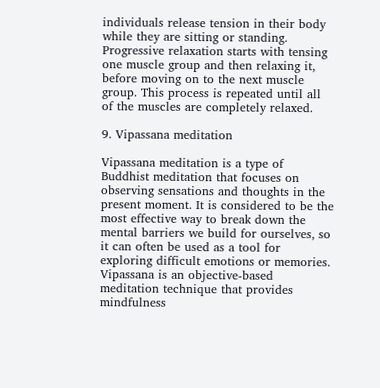individuals release tension in their body while they are sitting or standing. Progressive relaxation starts with tensing one muscle group and then relaxing it, before moving on to the next muscle group. This process is repeated until all of the muscles are completely relaxed.

9. Vipassana meditation

Vipassana meditation is a type of Buddhist meditation that focuses on observing sensations and thoughts in the present moment. It is considered to be the most effective way to break down the mental barriers we build for ourselves, so it can often be used as a tool for exploring difficult emotions or memories. Vipassana is an objective-based meditation technique that provides mindfulness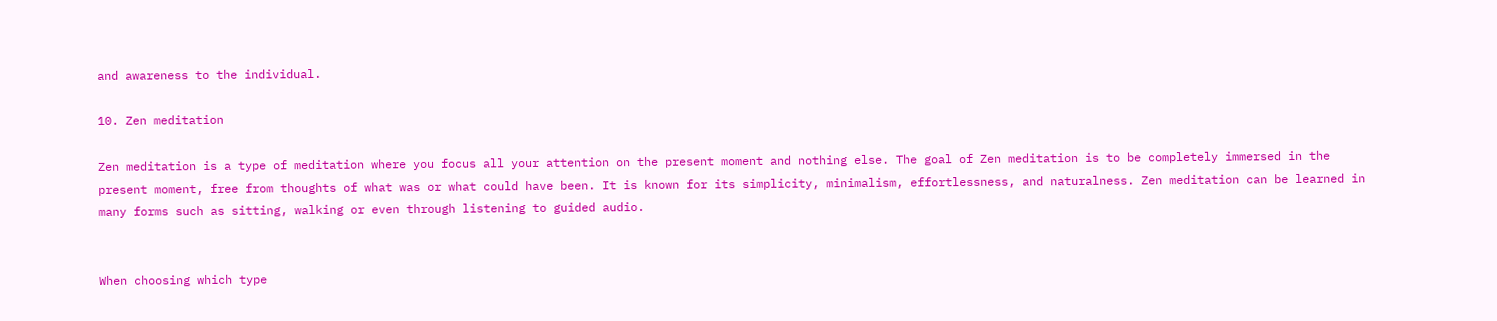and awareness to the individual.

10. Zen meditation

Zen meditation is a type of meditation where you focus all your attention on the present moment and nothing else. The goal of Zen meditation is to be completely immersed in the present moment, free from thoughts of what was or what could have been. It is known for its simplicity, minimalism, effortlessness, and naturalness. Zen meditation can be learned in many forms such as sitting, walking or even through listening to guided audio.


When choosing which type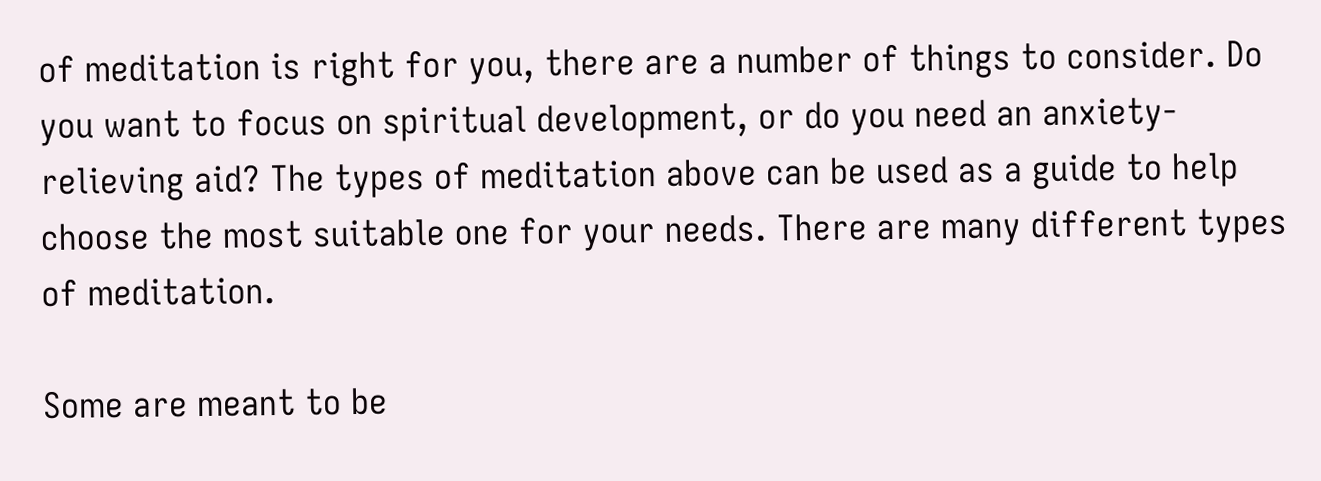of meditation is right for you, there are a number of things to consider. Do you want to focus on spiritual development, or do you need an anxiety-relieving aid? The types of meditation above can be used as a guide to help choose the most suitable one for your needs. There are many different types of meditation.

Some are meant to be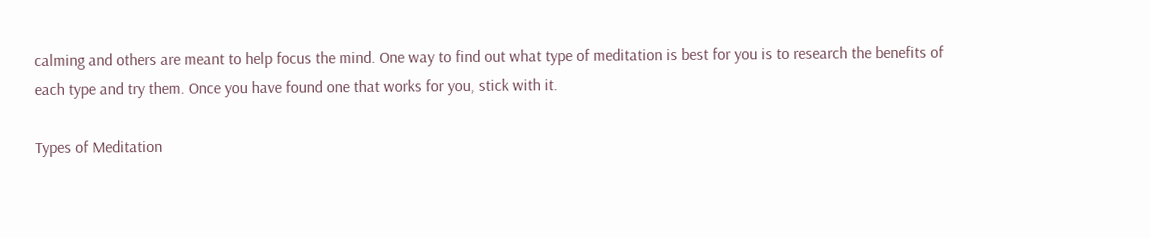calming and others are meant to help focus the mind. One way to find out what type of meditation is best for you is to research the benefits of each type and try them. Once you have found one that works for you, stick with it.

Types of Meditation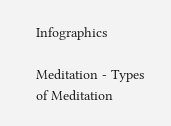Infographics

Meditation - Types of Meditation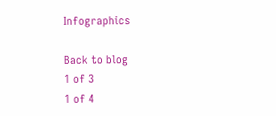Infographics

Back to blog
1 of 3
1 of 4